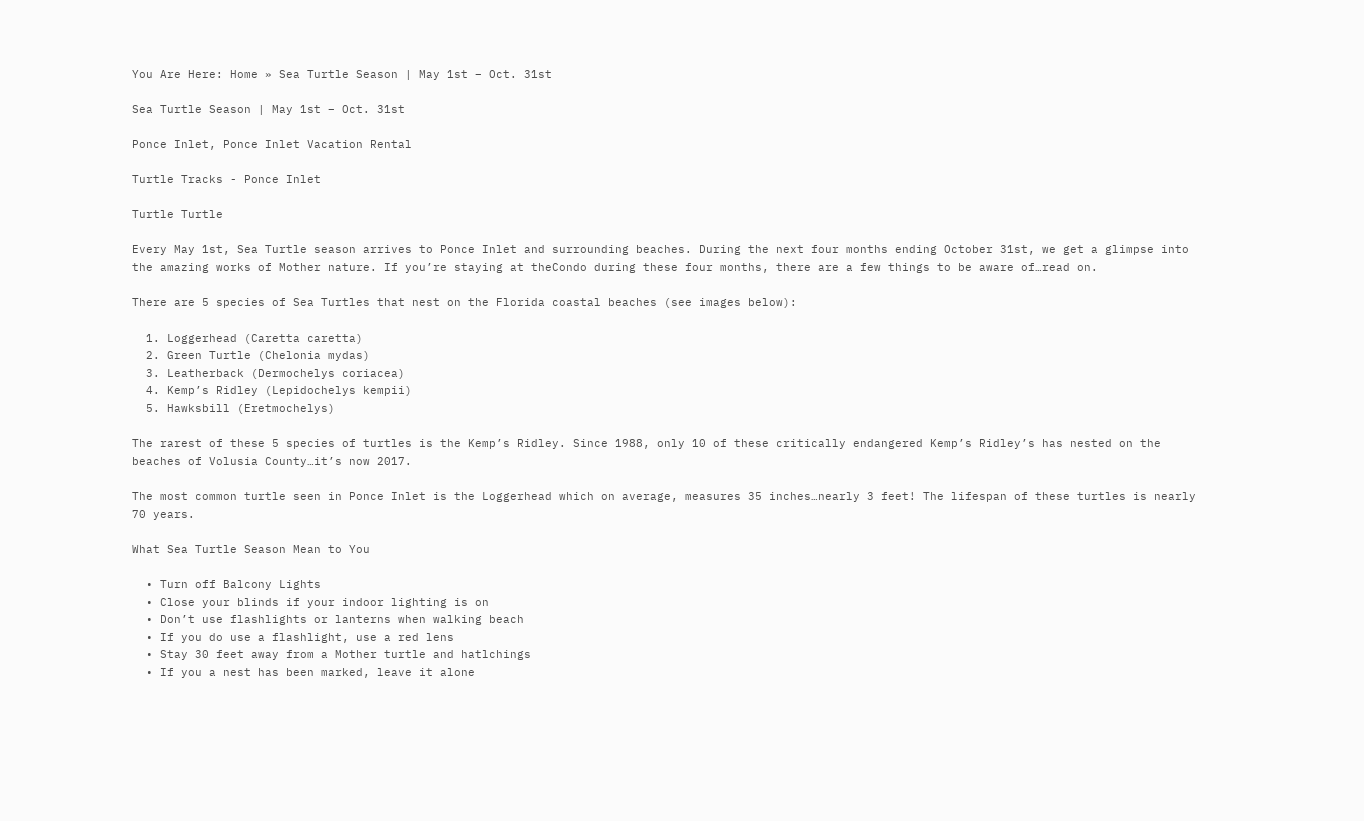You Are Here: Home » Sea Turtle Season | May 1st – Oct. 31st

Sea Turtle Season | May 1st – Oct. 31st

Ponce Inlet, Ponce Inlet Vacation Rental

Turtle Tracks - Ponce Inlet

Turtle Turtle

Every May 1st, Sea Turtle season arrives to Ponce Inlet and surrounding beaches. During the next four months ending October 31st, we get a glimpse into the amazing works of Mother nature. If you’re staying at theCondo during these four months, there are a few things to be aware of…read on.

There are 5 species of Sea Turtles that nest on the Florida coastal beaches (see images below):

  1. Loggerhead (Caretta caretta)
  2. Green Turtle (Chelonia mydas)
  3. Leatherback (Dermochelys coriacea)
  4. Kemp’s Ridley (Lepidochelys kempii)
  5. Hawksbill (Eretmochelys)

The rarest of these 5 species of turtles is the Kemp’s Ridley. Since 1988, only 10 of these critically endangered Kemp’s Ridley’s has nested on the beaches of Volusia County…it’s now 2017.

The most common turtle seen in Ponce Inlet is the Loggerhead which on average, measures 35 inches…nearly 3 feet! The lifespan of these turtles is nearly 70 years.

What Sea Turtle Season Mean to You

  • Turn off Balcony Lights
  • Close your blinds if your indoor lighting is on
  • Don’t use flashlights or lanterns when walking beach
  • If you do use a flashlight, use a red lens
  • Stay 30 feet away from a Mother turtle and hatlchings
  • If you a nest has been marked, leave it alone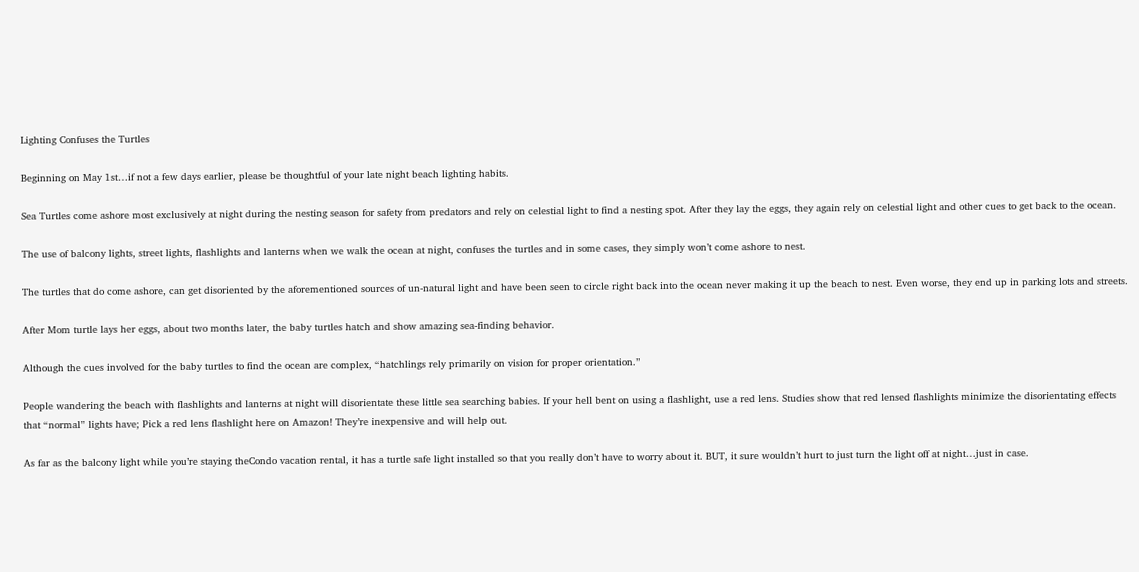Lighting Confuses the Turtles

Beginning on May 1st…if not a few days earlier, please be thoughtful of your late night beach lighting habits.

Sea Turtles come ashore most exclusively at night during the nesting season for safety from predators and rely on celestial light to find a nesting spot. After they lay the eggs, they again rely on celestial light and other cues to get back to the ocean.

The use of balcony lights, street lights, flashlights and lanterns when we walk the ocean at night, confuses the turtles and in some cases, they simply won’t come ashore to nest.

The turtles that do come ashore, can get disoriented by the aforementioned sources of un-natural light and have been seen to circle right back into the ocean never making it up the beach to nest. Even worse, they end up in parking lots and streets.

After Mom turtle lays her eggs, about two months later, the baby turtles hatch and show amazing sea-finding behavior.

Although the cues involved for the baby turtles to find the ocean are complex, “hatchlings rely primarily on vision for proper orientation.”

People wandering the beach with flashlights and lanterns at night will disorientate these little sea searching babies. If your hell bent on using a flashlight, use a red lens. Studies show that red lensed flashlights minimize the disorientating effects that “normal” lights have; Pick a red lens flashlight here on Amazon! They’re inexpensive and will help out.

As far as the balcony light while you’re staying theCondo vacation rental, it has a turtle safe light installed so that you really don’t have to worry about it. BUT, it sure wouldn’t hurt to just turn the light off at night…just in case.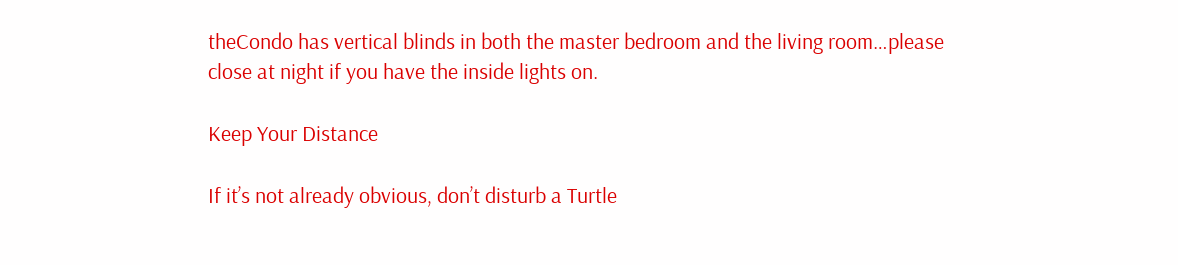theCondo has vertical blinds in both the master bedroom and the living room…please close at night if you have the inside lights on.

Keep Your Distance

If it’s not already obvious, don’t disturb a Turtle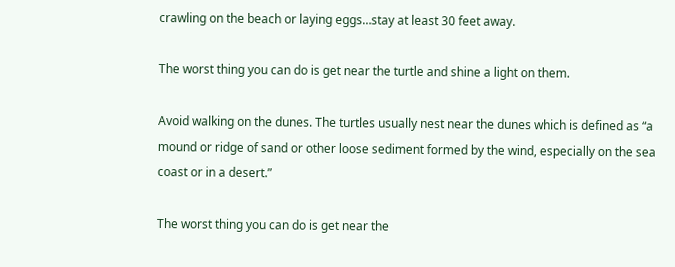crawling on the beach or laying eggs…stay at least 30 feet away.

The worst thing you can do is get near the turtle and shine a light on them.

Avoid walking on the dunes. The turtles usually nest near the dunes which is defined as “a mound or ridge of sand or other loose sediment formed by the wind, especially on the sea coast or in a desert.”

The worst thing you can do is get near the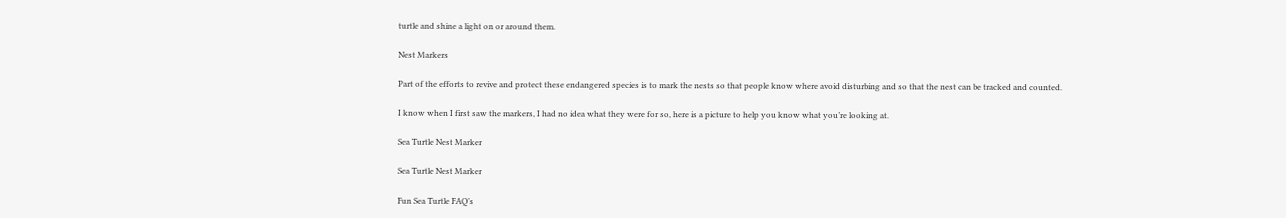turtle and shine a light on or around them.

Nest Markers

Part of the efforts to revive and protect these endangered species is to mark the nests so that people know where avoid disturbing and so that the nest can be tracked and counted.

I know when I first saw the markers, I had no idea what they were for so, here is a picture to help you know what you’re looking at.

Sea Turtle Nest Marker

Sea Turtle Nest Marker

Fun Sea Turtle FAQ’s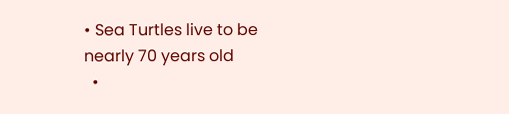• Sea Turtles live to be nearly 70 years old
  •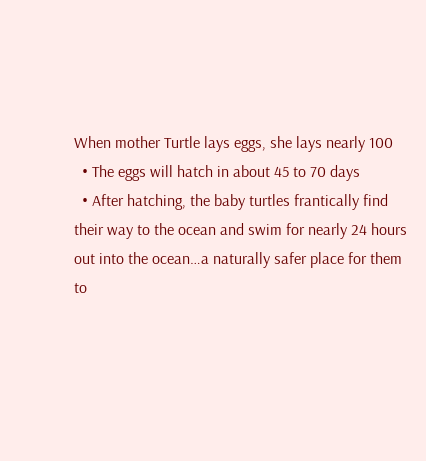When mother Turtle lays eggs, she lays nearly 100
  • The eggs will hatch in about 45 to 70 days
  • After hatching, the baby turtles frantically find their way to the ocean and swim for nearly 24 hours out into the ocean…a naturally safer place for them to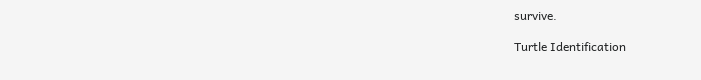survive.

Turtle Identification